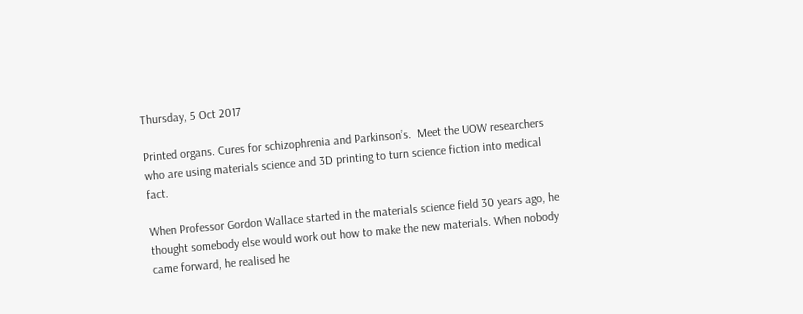Thursday, 5 Oct 2017

Printed organs. Cures for schizophrenia and Parkinson’s.  Meet the UOW researchers who are using materials science and 3D printing to turn science fiction into medical fact.

When Professor Gordon Wallace started in the materials science field 30 years ago, he thought somebody else would work out how to make the new materials. When nobody came forward, he realised he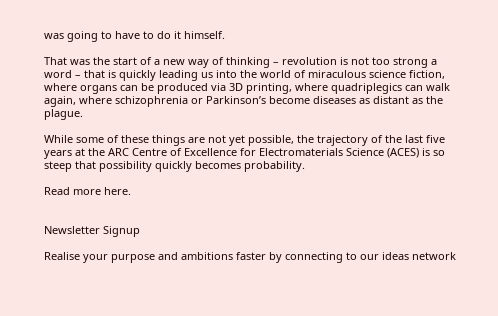was going to have to do it himself.

That was the start of a new way of thinking – revolution is not too strong a word – that is quickly leading us into the world of miraculous science fiction, where organs can be produced via 3D printing, where quadriplegics can walk again, where schizophrenia or Parkinson’s become diseases as distant as the plague.

While some of these things are not yet possible, the trajectory of the last five years at the ARC Centre of Excellence for Electromaterials Science (ACES) is so steep that possibility quickly becomes probability.

Read more here.


Newsletter Signup

Realise your purpose and ambitions faster by connecting to our ideas network